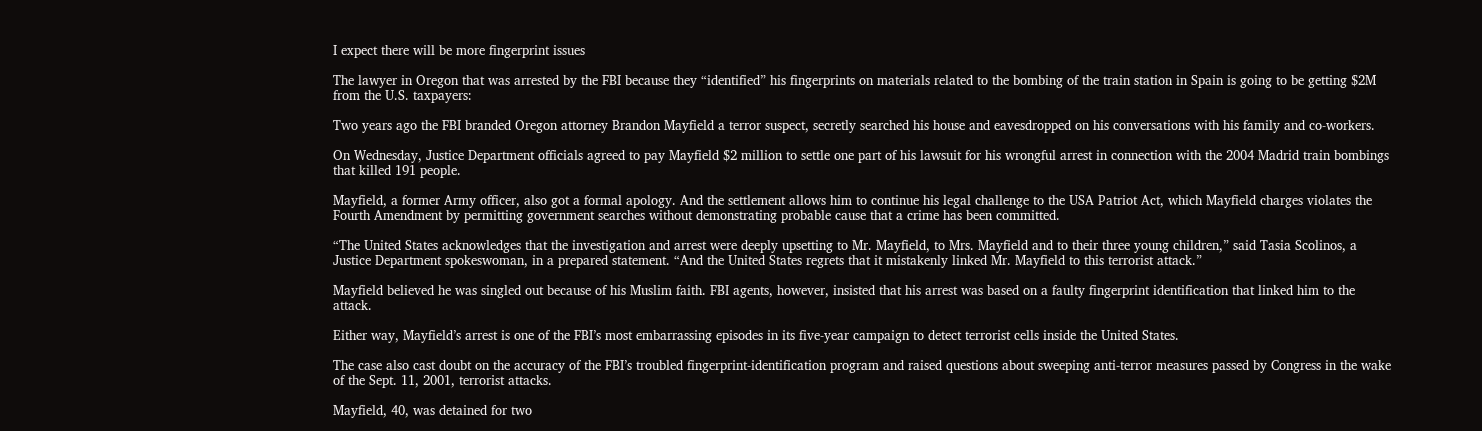I expect there will be more fingerprint issues

The lawyer in Oregon that was arrested by the FBI because they “identified” his fingerprints on materials related to the bombing of the train station in Spain is going to be getting $2M from the U.S. taxpayers:

Two years ago the FBI branded Oregon attorney Brandon Mayfield a terror suspect, secretly searched his house and eavesdropped on his conversations with his family and co-workers.

On Wednesday, Justice Department officials agreed to pay Mayfield $2 million to settle one part of his lawsuit for his wrongful arrest in connection with the 2004 Madrid train bombings that killed 191 people.

Mayfield, a former Army officer, also got a formal apology. And the settlement allows him to continue his legal challenge to the USA Patriot Act, which Mayfield charges violates the Fourth Amendment by permitting government searches without demonstrating probable cause that a crime has been committed.

“The United States acknowledges that the investigation and arrest were deeply upsetting to Mr. Mayfield, to Mrs. Mayfield and to their three young children,” said Tasia Scolinos, a Justice Department spokeswoman, in a prepared statement. “And the United States regrets that it mistakenly linked Mr. Mayfield to this terrorist attack.”

Mayfield believed he was singled out because of his Muslim faith. FBI agents, however, insisted that his arrest was based on a faulty fingerprint identification that linked him to the attack.

Either way, Mayfield’s arrest is one of the FBI’s most embarrassing episodes in its five-year campaign to detect terrorist cells inside the United States.

The case also cast doubt on the accuracy of the FBI’s troubled fingerprint-identification program and raised questions about sweeping anti-terror measures passed by Congress in the wake of the Sept. 11, 2001, terrorist attacks.

Mayfield, 40, was detained for two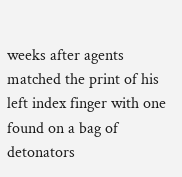weeks after agents matched the print of his left index finger with one found on a bag of detonators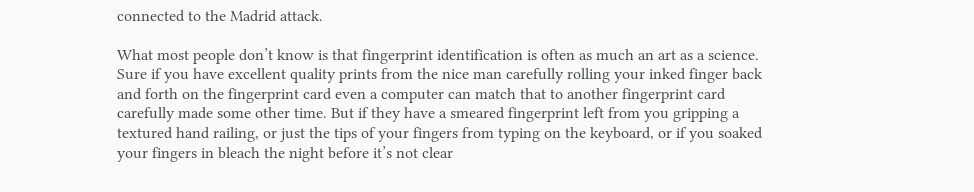connected to the Madrid attack.

What most people don’t know is that fingerprint identification is often as much an art as a science. Sure if you have excellent quality prints from the nice man carefully rolling your inked finger back and forth on the fingerprint card even a computer can match that to another fingerprint card carefully made some other time. But if they have a smeared fingerprint left from you gripping a textured hand railing, or just the tips of your fingers from typing on the keyboard, or if you soaked your fingers in bleach the night before it’s not clear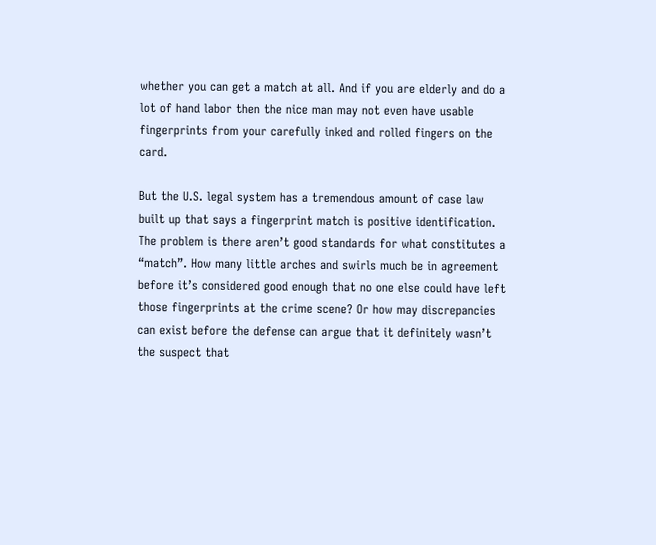whether you can get a match at all. And if you are elderly and do a lot of hand labor then the nice man may not even have usable fingerprints from your carefully inked and rolled fingers on the card.

But the U.S. legal system has a tremendous amount of case law built up that says a fingerprint match is positive identification. The problem is there aren’t good standards for what constitutes a “match”. How many little arches and swirls much be in agreement before it’s considered good enough that no one else could have left those fingerprints at the crime scene? Or how may discrepancies can exist before the defense can argue that it definitely wasn’t the suspect that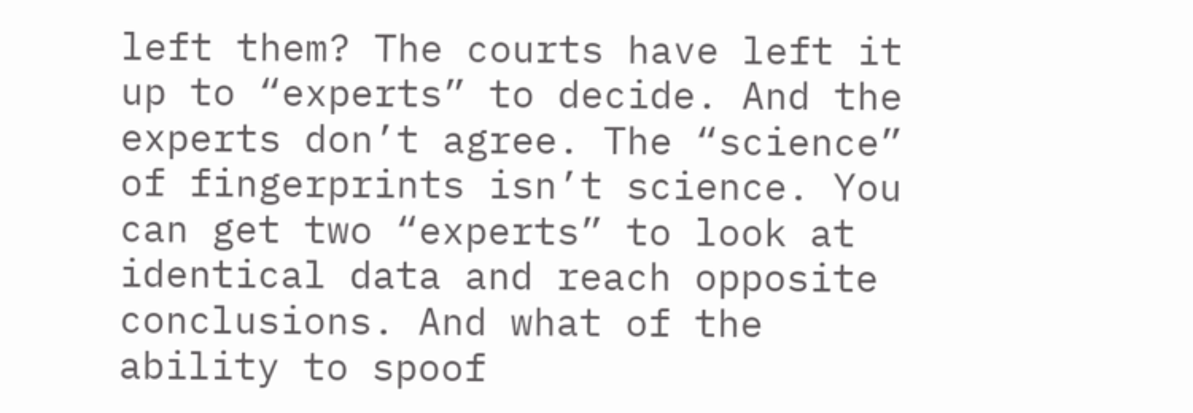left them? The courts have left it up to “experts” to decide. And the experts don’t agree. The “science” of fingerprints isn’t science. You can get two “experts” to look at identical data and reach opposite conclusions. And what of the ability to spoof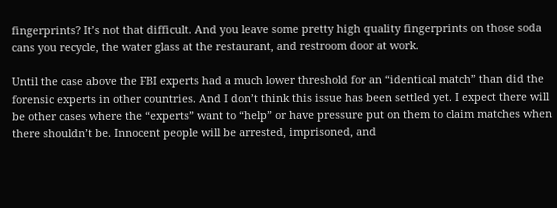fingerprints? It’s not that difficult. And you leave some pretty high quality fingerprints on those soda cans you recycle, the water glass at the restaurant, and restroom door at work.

Until the case above the FBI experts had a much lower threshold for an “identical match” than did the forensic experts in other countries. And I don’t think this issue has been settled yet. I expect there will be other cases where the “experts” want to “help” or have pressure put on them to claim matches when there shouldn’t be. Innocent people will be arrested, imprisoned, and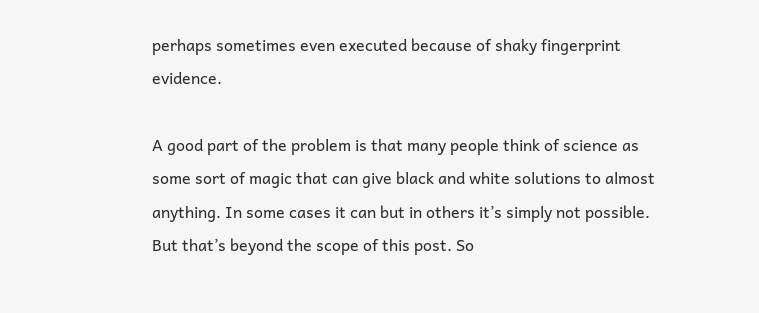perhaps sometimes even executed because of shaky fingerprint evidence.

A good part of the problem is that many people think of science as some sort of magic that can give black and white solutions to almost anything. In some cases it can but in others it’s simply not possible. But that’s beyond the scope of this post. So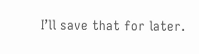I’ll save that for later.